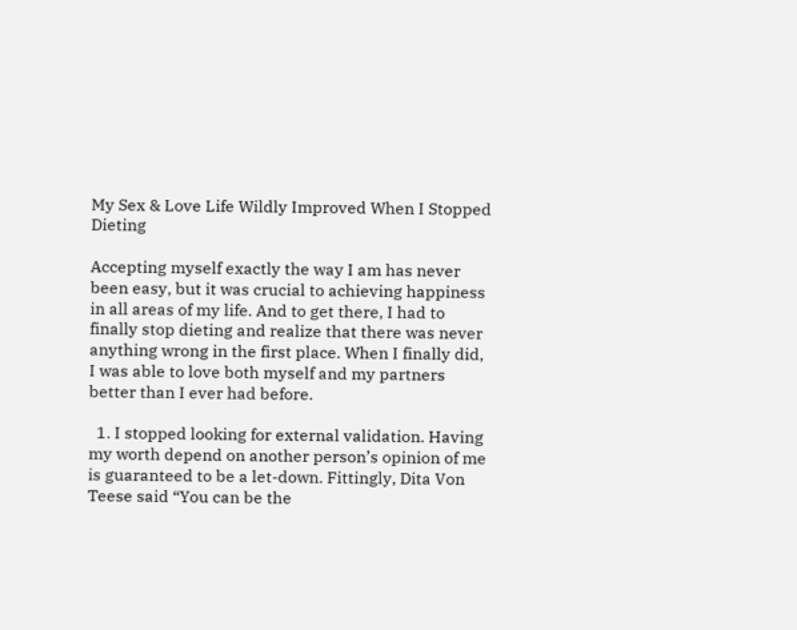My Sex & Love Life Wildly Improved When I Stopped Dieting

Accepting myself exactly the way I am has never been easy, but it was crucial to achieving happiness in all areas of my life. And to get there, I had to finally stop dieting and realize that there was never anything wrong in the first place. When I finally did, I was able to love both myself and my partners better than I ever had before.

  1. I stopped looking for external validation. Having my worth depend on another person’s opinion of me is guaranteed to be a let-down. Fittingly, Dita Von Teese said “You can be the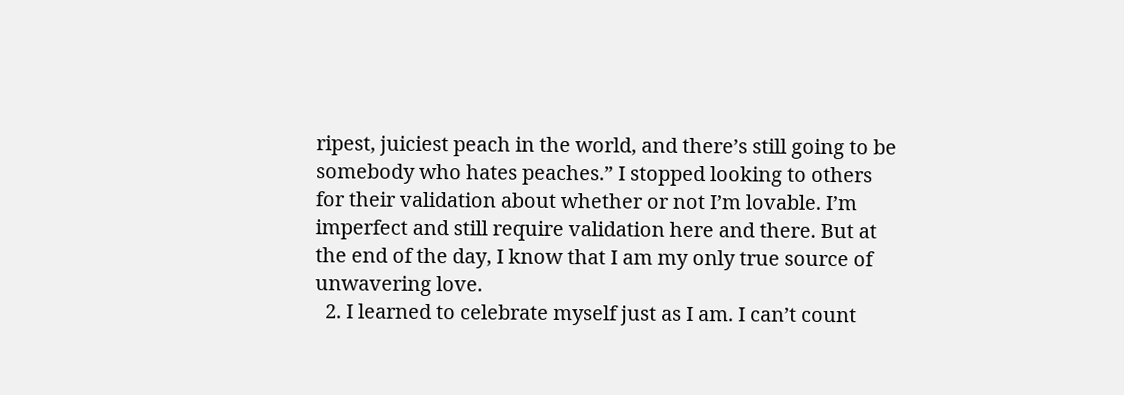ripest, juiciest peach in the world, and there’s still going to be somebody who hates peaches.” I stopped looking to others for their validation about whether or not I’m lovable. I’m imperfect and still require validation here and there. But at the end of the day, I know that I am my only true source of unwavering love.
  2. I learned to celebrate myself just as I am. I can’t count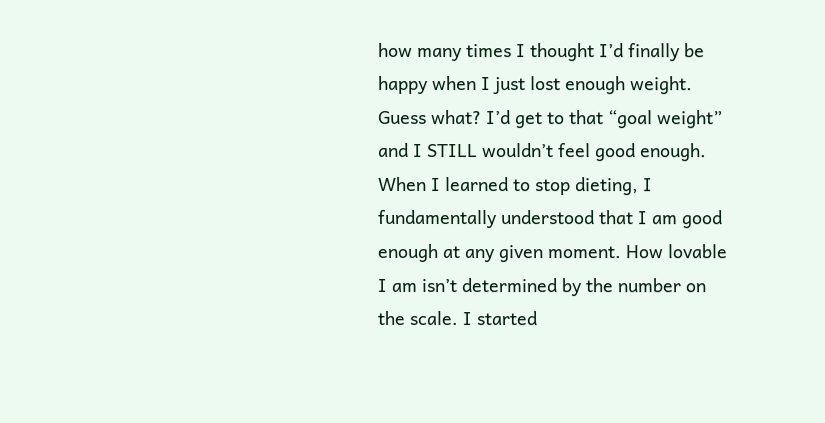how many times I thought I’d finally be happy when I just lost enough weight. Guess what? I’d get to that “goal weight” and I STILL wouldn’t feel good enough. When I learned to stop dieting, I fundamentally understood that I am good enough at any given moment. How lovable I am isn’t determined by the number on the scale. I started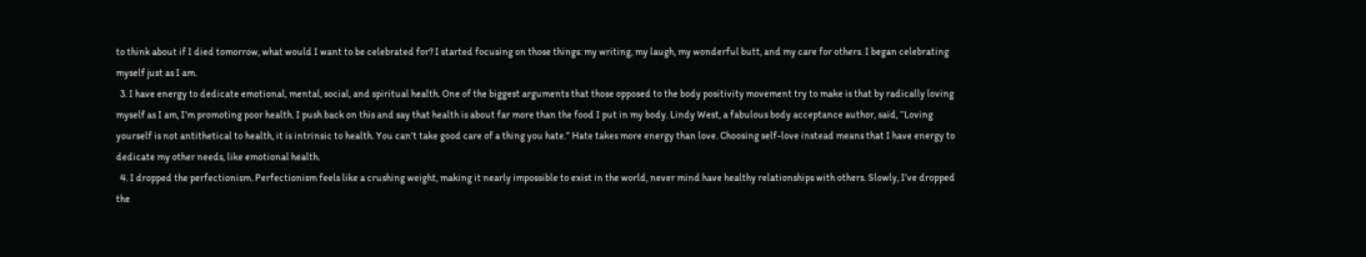to think about if I died tomorrow, what would I want to be celebrated for? I started focusing on those things: my writing, my laugh, my wonderful butt, and my care for others. I began celebrating myself just as I am.
  3. I have energy to dedicate emotional, mental, social, and spiritual health. One of the biggest arguments that those opposed to the body positivity movement try to make is that by radically loving myself as I am, I’m promoting poor health. I push back on this and say that health is about far more than the food I put in my body. Lindy West, a fabulous body acceptance author, said, “Loving yourself is not antithetical to health, it is intrinsic to health. You can’t take good care of a thing you hate.” Hate takes more energy than love. Choosing self-love instead means that I have energy to dedicate my other needs, like emotional health.
  4. I dropped the perfectionism. Perfectionism feels like a crushing weight, making it nearly impossible to exist in the world, never mind have healthy relationships with others. Slowly, I’ve dropped the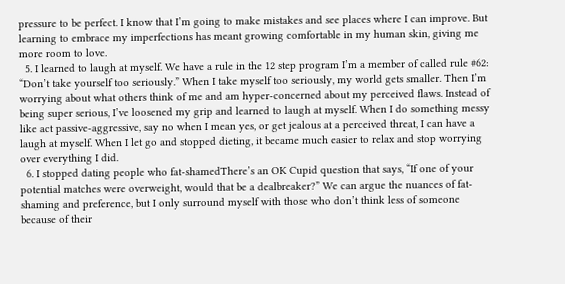pressure to be perfect. I know that I’m going to make mistakes and see places where I can improve. But learning to embrace my imperfections has meant growing comfortable in my human skin, giving me more room to love.
  5. I learned to laugh at myself. We have a rule in the 12 step program I’m a member of called rule #62: “Don’t take yourself too seriously.” When I take myself too seriously, my world gets smaller. Then I’m worrying about what others think of me and am hyper-concerned about my perceived flaws. Instead of being super serious, I’ve loosened my grip and learned to laugh at myself. When I do something messy like act passive-aggressive, say no when I mean yes, or get jealous at a perceived threat, I can have a laugh at myself. When I let go and stopped dieting, it became much easier to relax and stop worrying over everything I did.
  6. I stopped dating people who fat-shamedThere’s an OK Cupid question that says, “If one of your potential matches were overweight, would that be a dealbreaker?” We can argue the nuances of fat-shaming and preference, but I only surround myself with those who don’t think less of someone because of their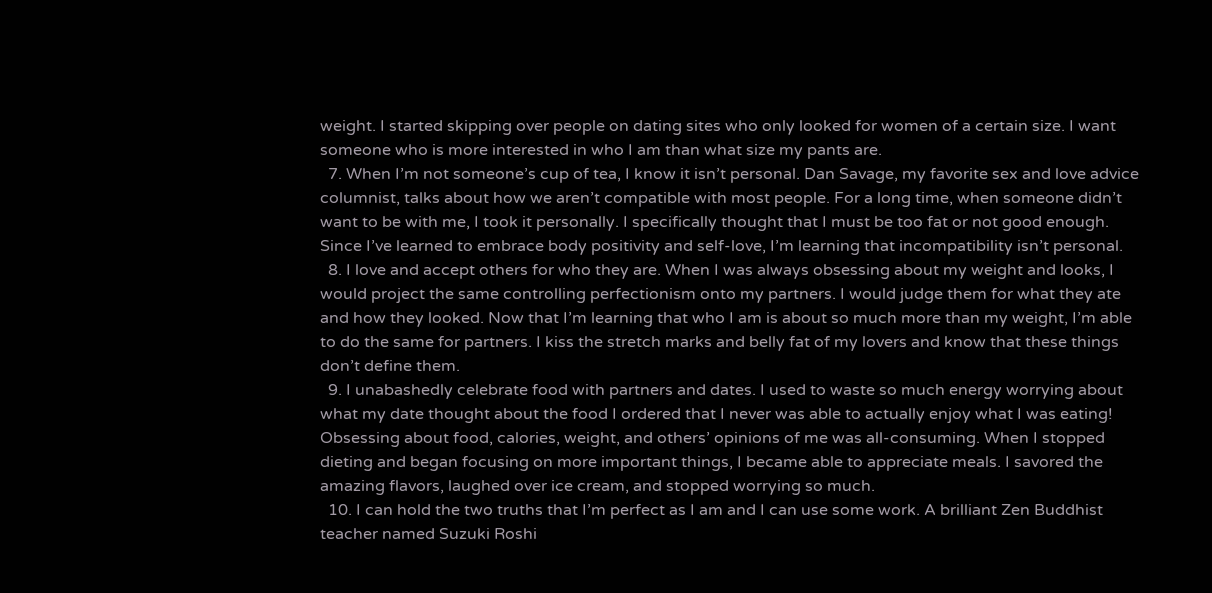weight. I started skipping over people on dating sites who only looked for women of a certain size. I want someone who is more interested in who I am than what size my pants are.
  7. When I’m not someone’s cup of tea, I know it isn’t personal. Dan Savage, my favorite sex and love advice columnist, talks about how we aren’t compatible with most people. For a long time, when someone didn’t want to be with me, I took it personally. I specifically thought that I must be too fat or not good enough. Since I’ve learned to embrace body positivity and self-love, I’m learning that incompatibility isn’t personal.
  8. I love and accept others for who they are. When I was always obsessing about my weight and looks, I would project the same controlling perfectionism onto my partners. I would judge them for what they ate and how they looked. Now that I’m learning that who I am is about so much more than my weight, I’m able to do the same for partners. I kiss the stretch marks and belly fat of my lovers and know that these things don’t define them.
  9. I unabashedly celebrate food with partners and dates. I used to waste so much energy worrying about what my date thought about the food I ordered that I never was able to actually enjoy what I was eating! Obsessing about food, calories, weight, and others’ opinions of me was all-consuming. When I stopped dieting and began focusing on more important things, I became able to appreciate meals. I savored the amazing flavors, laughed over ice cream, and stopped worrying so much.
  10. I can hold the two truths that I’m perfect as I am and I can use some work. A brilliant Zen Buddhist teacher named Suzuki Roshi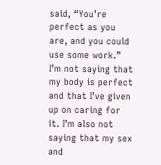said, “You’re perfect as you are, and you could use some work.” I’m not saying that my body is perfect and that I’ve given up on caring for it. I’m also not saying that my sex and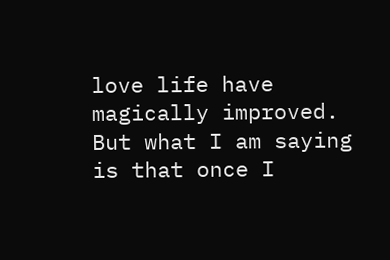love life have magically improved. But what I am saying is that once I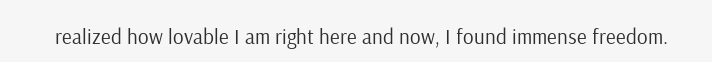realized how lovable I am right here and now, I found immense freedom.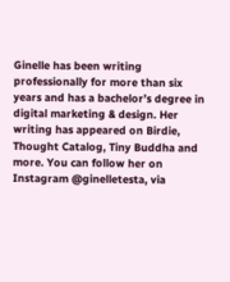Ginelle has been writing professionally for more than six years and has a bachelor’s degree in digital marketing & design. Her writing has appeared on Birdie, Thought Catalog, Tiny Buddha and more. You can follow her on Instagram @ginelletesta, via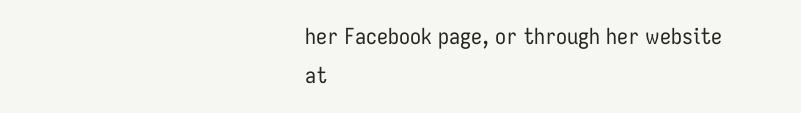her Facebook page, or through her website at